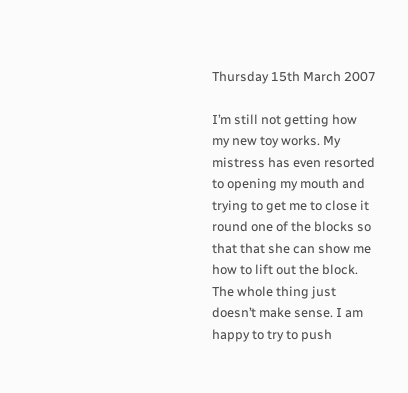Thursday 15th March 2007

I’m still not getting how my new toy works. My mistress has even resorted to opening my mouth and trying to get me to close it round one of the blocks so that that she can show me how to lift out the block. The whole thing just doesn’t make sense. I am happy to try to push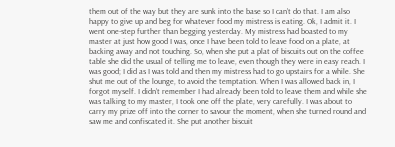them out of the way but they are sunk into the base so I can’t do that. I am also happy to give up and beg for whatever food my mistress is eating. Ok, I admit it. I went one-step further than begging yesterday. My mistress had boasted to my master at just how good I was, once I have been told to leave food on a plate, at backing away and not touching. So, when she put a plat of biscuits out on the coffee table she did the usual of telling me to leave, even though they were in easy reach. I was good; I did as I was told and then my mistress had to go upstairs for a while. She shut me out of the lounge, to avoid the temptation. When I was allowed back in, I forgot myself. I didn’t remember I had already been told to leave them and while she was talking to my master, I took one off the plate, very carefully. I was about to carry my prize off into the corner to savour the moment, when she turned round and saw me and confiscated it. She put another biscuit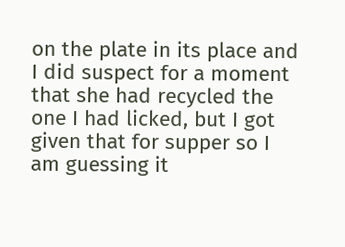on the plate in its place and I did suspect for a moment that she had recycled the one I had licked, but I got given that for supper so I am guessing it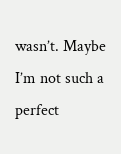wasn’t. Maybe I’m not such a perfect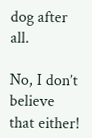dog after all.

No, I don’t believe that either!